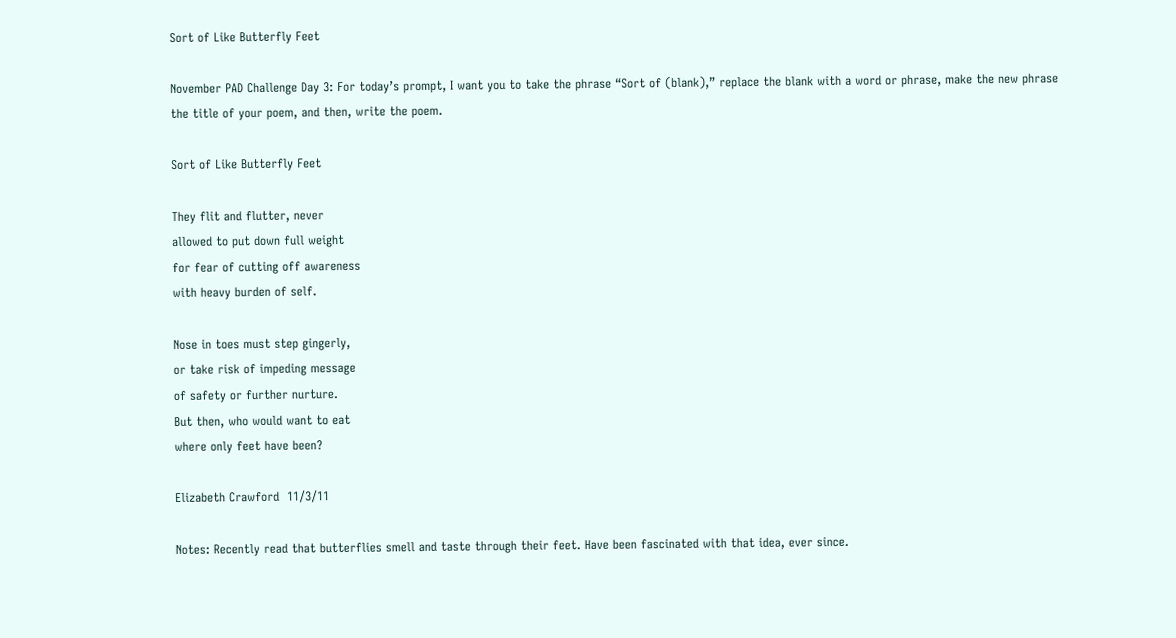Sort of Like Butterfly Feet

November PAD Challenge Day 3: For today’s prompt, I want you to take the phrase “Sort of (blank),” replace the blank with a word or phrase, make the new phrase the title of your poem, and then, write the poem.

Sort of Like Butterfly Feet

They flit and flutter, never
allowed to put down full weight
for fear of cutting off awareness
with heavy burden of self.

Nose in toes must step gingerly,
or take risk of impeding message
of safety or further nurture.
But then, who would want to eat
where only feet have been?

Elizabeth Crawford  11/3/11

Notes: Recently read that butterflies smell and taste through their feet. Have been fascinated with that idea, ever since.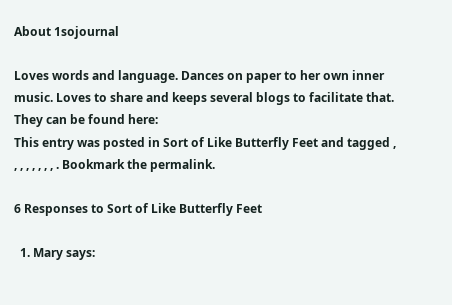About 1sojournal

Loves words and language. Dances on paper to her own inner music. Loves to share and keeps several blogs to facilitate that. They can be found here:
This entry was posted in Sort of Like Butterfly Feet and tagged , , , , , , , , . Bookmark the permalink.

6 Responses to Sort of Like Butterfly Feet

  1. Mary says: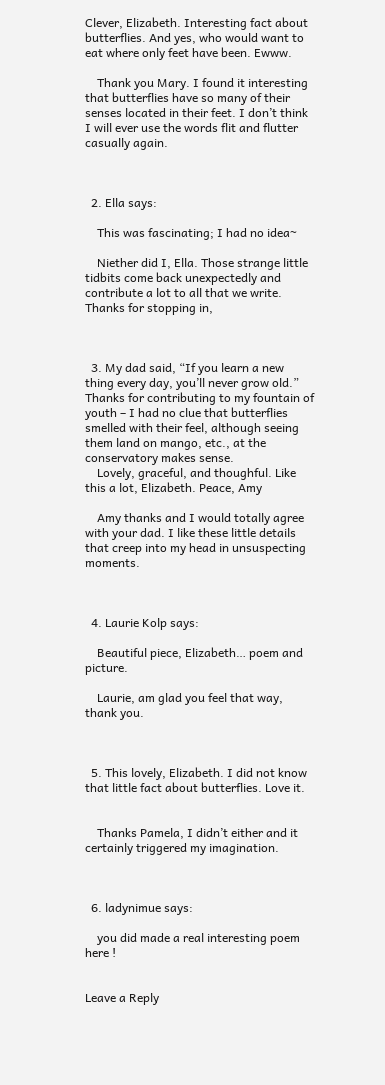Clever, Elizabeth. Interesting fact about butterflies. And yes, who would want to eat where only feet have been. Ewww.

    Thank you Mary. I found it interesting that butterflies have so many of their senses located in their feet. I don’t think I will ever use the words flit and flutter casually again.



  2. Ella says:

    This was fascinating; I had no idea~

    Niether did I, Ella. Those strange little tidbits come back unexpectedly and contribute a lot to all that we write. Thanks for stopping in,



  3. My dad said, “If you learn a new thing every day, you’ll never grow old.” Thanks for contributing to my fountain of youth – I had no clue that butterflies smelled with their feel, although seeing them land on mango, etc., at the conservatory makes sense.
    Lovely, graceful, and thoughful. Like this a lot, Elizabeth. Peace, Amy

    Amy thanks and I would totally agree with your dad. I like these little details that creep into my head in unsuspecting moments.



  4. Laurie Kolp says:

    Beautiful piece, Elizabeth… poem and picture.

    Laurie, am glad you feel that way, thank you.



  5. This lovely, Elizabeth. I did not know that little fact about butterflies. Love it.


    Thanks Pamela, I didn’t either and it certainly triggered my imagination.



  6. ladynimue says:

    you did made a real interesting poem here !


Leave a Reply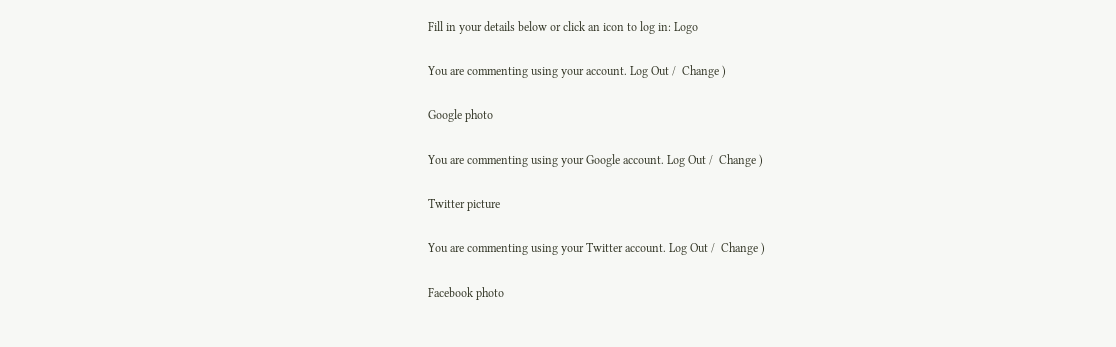Fill in your details below or click an icon to log in: Logo

You are commenting using your account. Log Out /  Change )

Google photo

You are commenting using your Google account. Log Out /  Change )

Twitter picture

You are commenting using your Twitter account. Log Out /  Change )

Facebook photo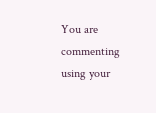You are commenting using your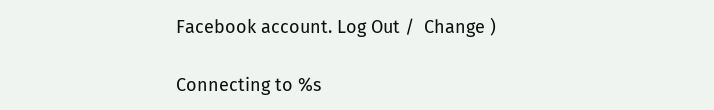Facebook account. Log Out /  Change )

Connecting to %s